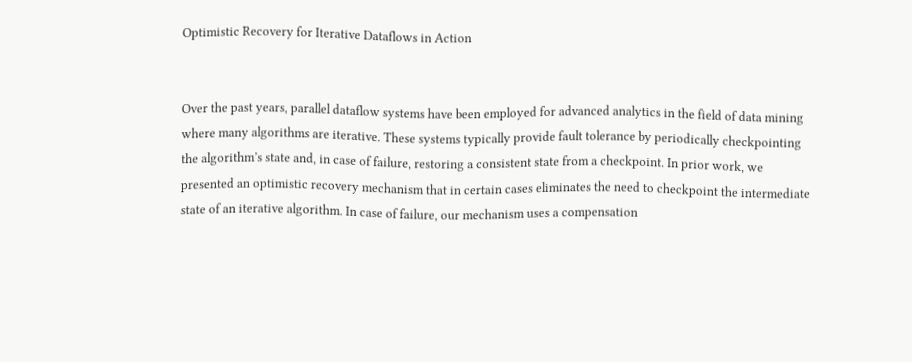Optimistic Recovery for Iterative Dataflows in Action


Over the past years, parallel dataflow systems have been employed for advanced analytics in the field of data mining where many algorithms are iterative. These systems typically provide fault tolerance by periodically checkpointing the algorithm’s state and, in case of failure, restoring a consistent state from a checkpoint. In prior work, we presented an optimistic recovery mechanism that in certain cases eliminates the need to checkpoint the intermediate state of an iterative algorithm. In case of failure, our mechanism uses a compensation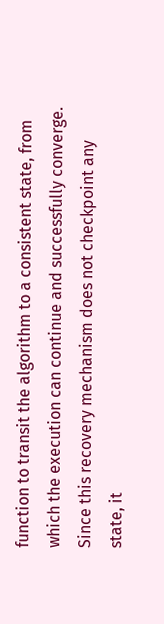function to transit the algorithm to a consistent state, from which the execution can continue and successfully converge. Since this recovery mechanism does not checkpoint any state, it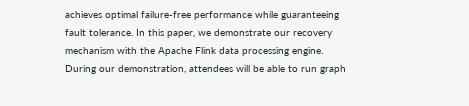achieves optimal failure-free performance while guaranteeing fault tolerance. In this paper, we demonstrate our recovery mechanism with the Apache Flink data processing engine. During our demonstration, attendees will be able to run graph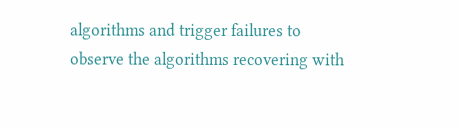algorithms and trigger failures to observe the algorithms recovering with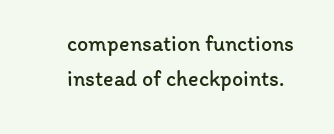compensation functions instead of checkpoints.